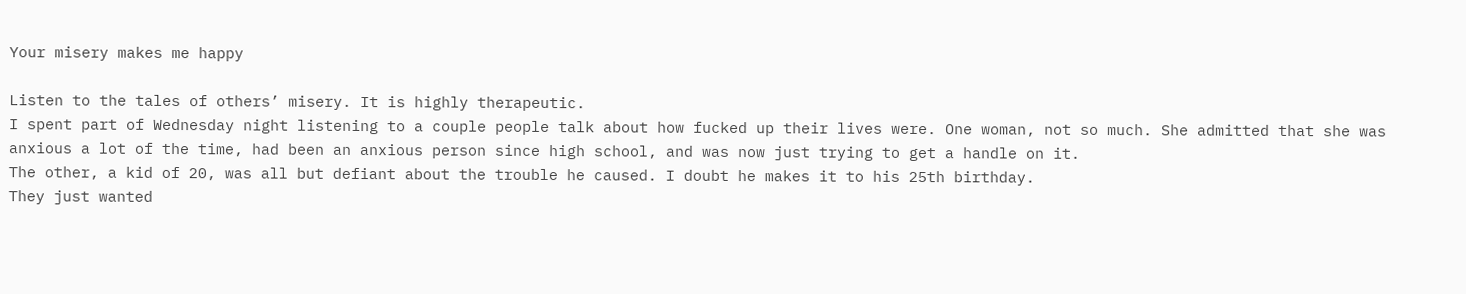Your misery makes me happy

Listen to the tales of others’ misery. It is highly therapeutic.
I spent part of Wednesday night listening to a couple people talk about how fucked up their lives were. One woman, not so much. She admitted that she was anxious a lot of the time, had been an anxious person since high school, and was now just trying to get a handle on it.
The other, a kid of 20, was all but defiant about the trouble he caused. I doubt he makes it to his 25th birthday.
They just wanted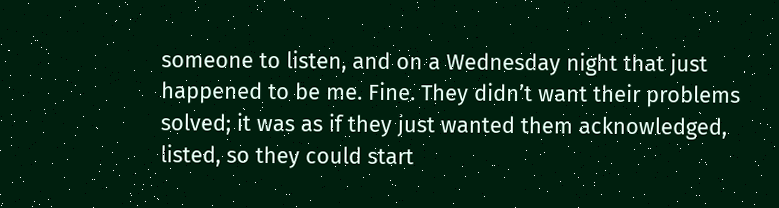someone to listen, and on a Wednesday night that just happened to be me. Fine. They didn’t want their problems solved; it was as if they just wanted them acknowledged, listed, so they could start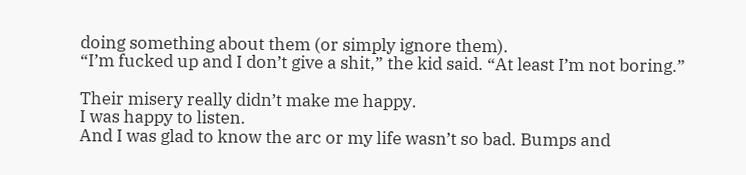doing something about them (or simply ignore them).
“I’m fucked up and I don’t give a shit,” the kid said. “At least I’m not boring.”

Their misery really didn’t make me happy.
I was happy to listen.
And I was glad to know the arc or my life wasn’t so bad. Bumps and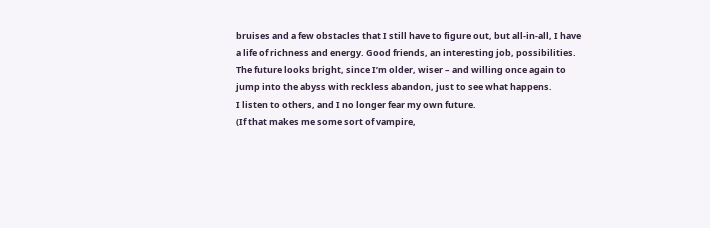bruises and a few obstacles that I still have to figure out, but all-in-all, I have a life of richness and energy. Good friends, an interesting job, possibilities. The future looks bright, since I’m older, wiser – and willing once again to jump into the abyss with reckless abandon, just to see what happens.
I listen to others, and I no longer fear my own future.
(If that makes me some sort of vampire,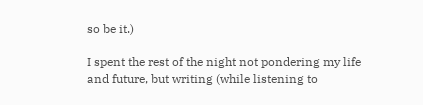so be it.)

I spent the rest of the night not pondering my life and future, but writing (while listening to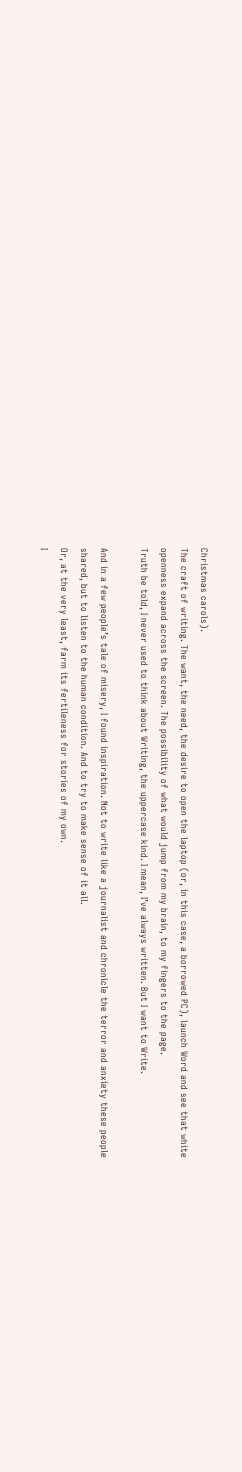Christmas carols).
The craft of writing. The want, the need, the desire to open the laptop (or, in this case, a borrowed PC), launch Word and see that white openness expand across the screen. The possibility of what would jump from my brain, to my fingers to the page.
Truth be told, I never used to think about Writing, the uppercase kind. I mean, I’ve always written. But I want to Write.

And in a few people’s tale of misery, I found inspiration. Not to write like a journalist and chronicle the terror and anxiety these people shared, but to listen to the human condition. And to try to make sense of it all.
Or, at the very least, farm its fertileness for stories of my own.
I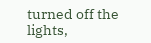turned off the lights,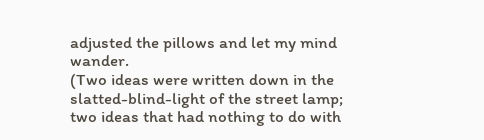adjusted the pillows and let my mind wander.
(Two ideas were written down in the slatted-blind-light of the street lamp; two ideas that had nothing to do with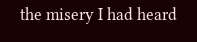the misery I had heard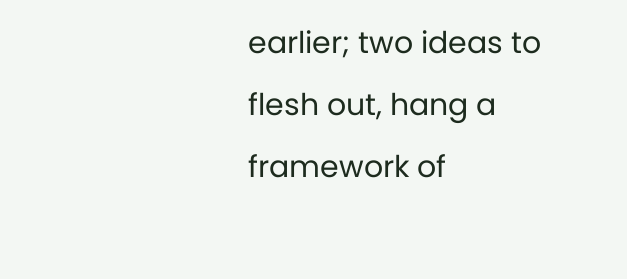earlier; two ideas to flesh out, hang a framework of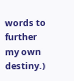words to further my own destiny.)